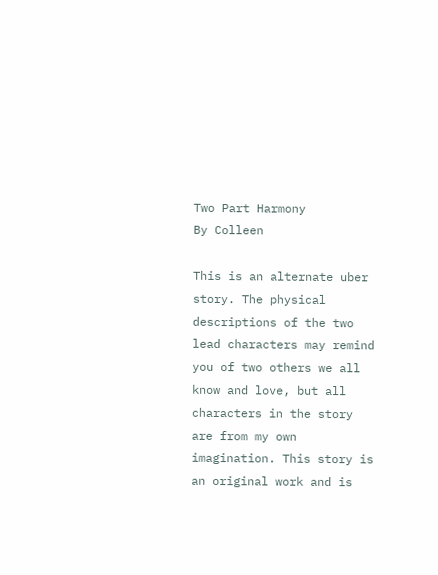Two Part Harmony
By Colleen

This is an alternate uber story. The physical descriptions of the two lead characters may remind you of two others we all know and love, but all characters in the story are from my own imagination. This story is an original work and is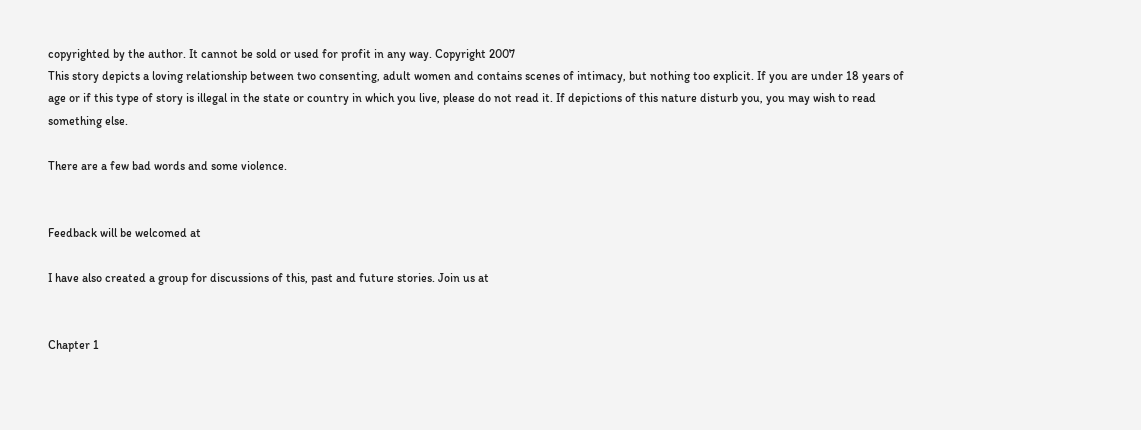copyrighted by the author. It cannot be sold or used for profit in any way. Copyright 2007
This story depicts a loving relationship between two consenting, adult women and contains scenes of intimacy, but nothing too explicit. If you are under 18 years of age or if this type of story is illegal in the state or country in which you live, please do not read it. If depictions of this nature disturb you, you may wish to read something else.

There are a few bad words and some violence.


Feedback will be welcomed at

I have also created a group for discussions of this, past and future stories. Join us at


Chapter 1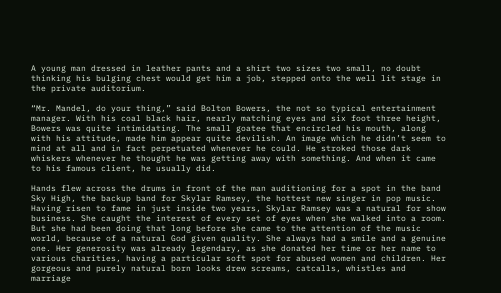A young man dressed in leather pants and a shirt two sizes two small, no doubt thinking his bulging chest would get him a job, stepped onto the well lit stage in the private auditorium.

“Mr. Mandel, do your thing,” said Bolton Bowers, the not so typical entertainment manager. With his coal black hair, nearly matching eyes and six foot three height, Bowers was quite intimidating. The small goatee that encircled his mouth, along with his attitude, made him appear quite devilish. An image which he didn’t seem to mind at all and in fact perpetuated whenever he could. He stroked those dark whiskers whenever he thought he was getting away with something. And when it came to his famous client, he usually did.

Hands flew across the drums in front of the man auditioning for a spot in the band Sky High, the backup band for Skylar Ramsey, the hottest new singer in pop music. Having risen to fame in just inside two years, Skylar Ramsey was a natural for show business. She caught the interest of every set of eyes when she walked into a room. But she had been doing that long before she came to the attention of the music world, because of a natural God given quality. She always had a smile and a genuine one. Her generosity was already legendary, as she donated her time or her name to various charities, having a particular soft spot for abused women and children. Her gorgeous and purely natural born looks drew screams, catcalls, whistles and marriage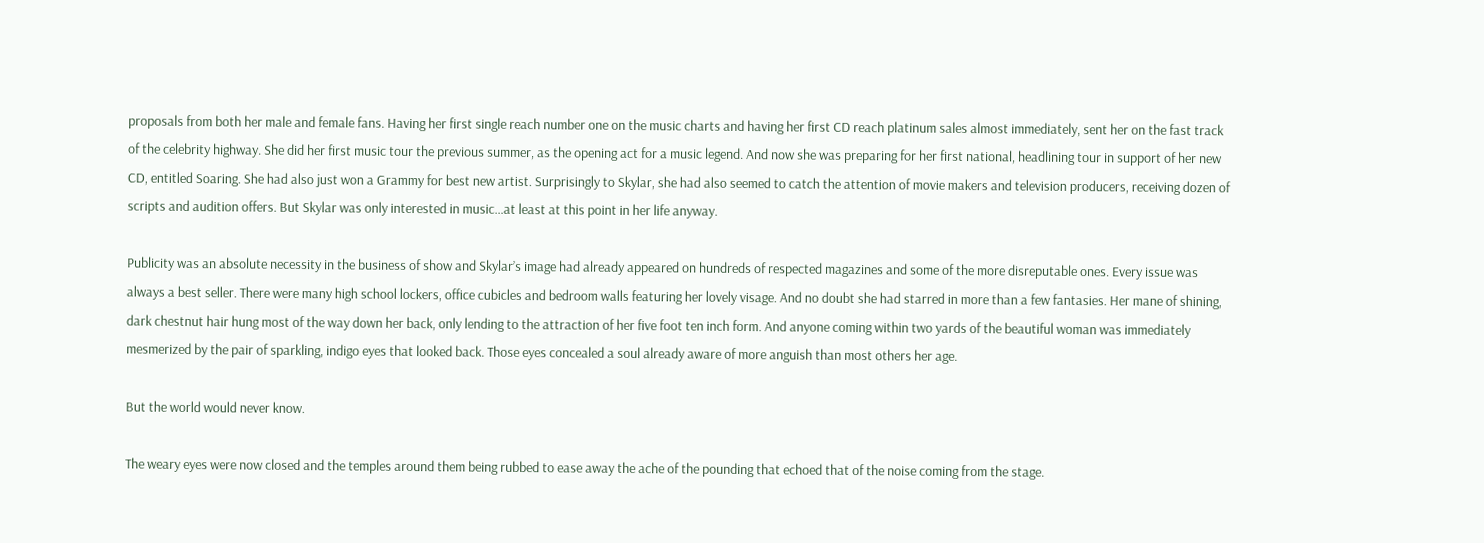proposals from both her male and female fans. Having her first single reach number one on the music charts and having her first CD reach platinum sales almost immediately, sent her on the fast track of the celebrity highway. She did her first music tour the previous summer, as the opening act for a music legend. And now she was preparing for her first national, headlining tour in support of her new CD, entitled Soaring. She had also just won a Grammy for best new artist. Surprisingly to Skylar, she had also seemed to catch the attention of movie makers and television producers, receiving dozen of scripts and audition offers. But Skylar was only interested in music…at least at this point in her life anyway.

Publicity was an absolute necessity in the business of show and Skylar’s image had already appeared on hundreds of respected magazines and some of the more disreputable ones. Every issue was always a best seller. There were many high school lockers, office cubicles and bedroom walls featuring her lovely visage. And no doubt she had starred in more than a few fantasies. Her mane of shining, dark chestnut hair hung most of the way down her back, only lending to the attraction of her five foot ten inch form. And anyone coming within two yards of the beautiful woman was immediately mesmerized by the pair of sparkling, indigo eyes that looked back. Those eyes concealed a soul already aware of more anguish than most others her age.

But the world would never know.

The weary eyes were now closed and the temples around them being rubbed to ease away the ache of the pounding that echoed that of the noise coming from the stage.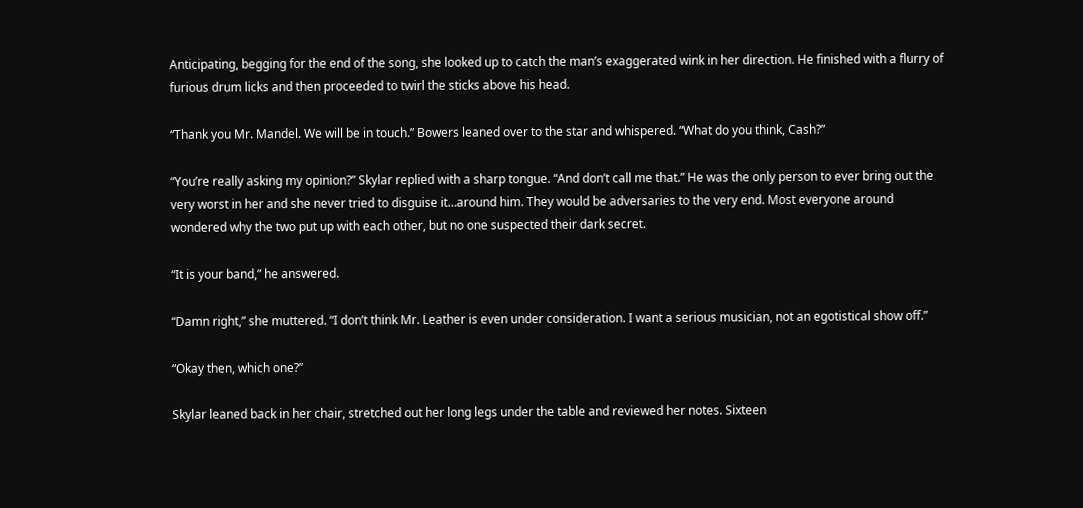Anticipating, begging for the end of the song, she looked up to catch the man’s exaggerated wink in her direction. He finished with a flurry of furious drum licks and then proceeded to twirl the sticks above his head.

“Thank you Mr. Mandel. We will be in touch.” Bowers leaned over to the star and whispered. “What do you think, Cash?”

“You’re really asking my opinion?” Skylar replied with a sharp tongue. “And don’t call me that.” He was the only person to ever bring out the very worst in her and she never tried to disguise it…around him. They would be adversaries to the very end. Most everyone around wondered why the two put up with each other, but no one suspected their dark secret.

“It is your band,” he answered.

“Damn right,” she muttered. “I don’t think Mr. Leather is even under consideration. I want a serious musician, not an egotistical show off.”

“Okay then, which one?”

Skylar leaned back in her chair, stretched out her long legs under the table and reviewed her notes. Sixteen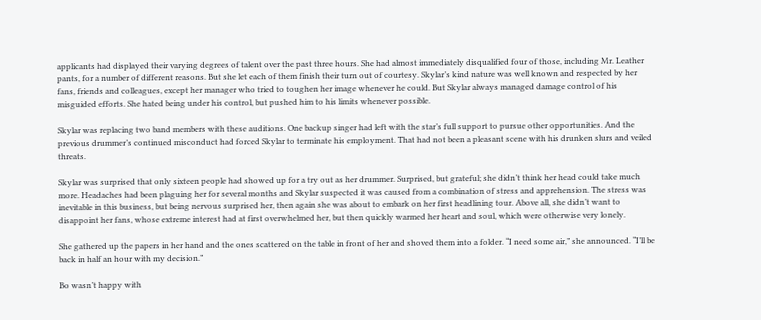applicants had displayed their varying degrees of talent over the past three hours. She had almost immediately disqualified four of those, including Mr. Leather pants, for a number of different reasons. But she let each of them finish their turn out of courtesy. Skylar’s kind nature was well known and respected by her fans, friends and colleagues, except her manager who tried to toughen her image whenever he could. But Skylar always managed damage control of his misguided efforts. She hated being under his control, but pushed him to his limits whenever possible.

Skylar was replacing two band members with these auditions. One backup singer had left with the star’s full support to pursue other opportunities. And the previous drummer’s continued misconduct had forced Skylar to terminate his employment. That had not been a pleasant scene with his drunken slurs and veiled threats.

Skylar was surprised that only sixteen people had showed up for a try out as her drummer. Surprised, but grateful; she didn’t think her head could take much more. Headaches had been plaguing her for several months and Skylar suspected it was caused from a combination of stress and apprehension. The stress was inevitable in this business, but being nervous surprised her, then again she was about to embark on her first headlining tour. Above all, she didn’t want to disappoint her fans, whose extreme interest had at first overwhelmed her, but then quickly warmed her heart and soul, which were otherwise very lonely.

She gathered up the papers in her hand and the ones scattered on the table in front of her and shoved them into a folder. “I need some air,” she announced. “I’ll be back in half an hour with my decision.”

Bo wasn’t happy with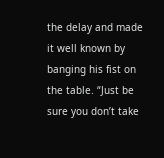the delay and made it well known by banging his fist on the table. “Just be sure you don’t take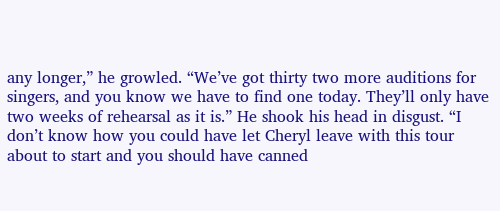any longer,” he growled. “We’ve got thirty two more auditions for singers, and you know we have to find one today. They’ll only have two weeks of rehearsal as it is.” He shook his head in disgust. “I don’t know how you could have let Cheryl leave with this tour about to start and you should have canned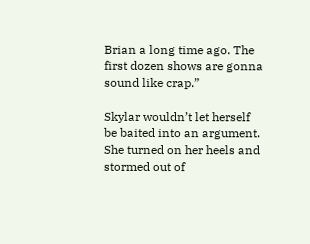Brian a long time ago. The first dozen shows are gonna sound like crap.”

Skylar wouldn’t let herself be baited into an argument. She turned on her heels and stormed out of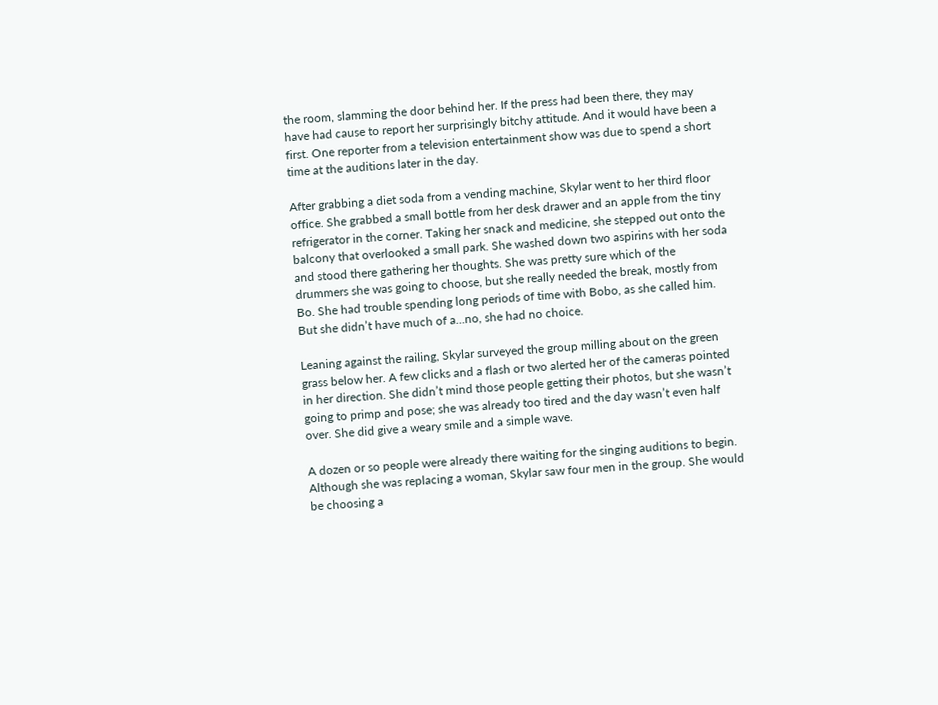the room, slamming the door behind her. If the press had been there, they may have had cause to report her surprisingly bitchy attitude. And it would have been a first. One reporter from a television entertainment show was due to spend a short time at the auditions later in the day.

After grabbing a diet soda from a vending machine, Skylar went to her third floor office. She grabbed a small bottle from her desk drawer and an apple from the tiny refrigerator in the corner. Taking her snack and medicine, she stepped out onto the balcony that overlooked a small park. She washed down two aspirins with her soda and stood there gathering her thoughts. She was pretty sure which of the drummers she was going to choose, but she really needed the break, mostly from Bo. She had trouble spending long periods of time with Bobo, as she called him. But she didn’t have much of a…no, she had no choice.

Leaning against the railing, Skylar surveyed the group milling about on the green grass below her. A few clicks and a flash or two alerted her of the cameras pointed in her direction. She didn’t mind those people getting their photos, but she wasn’t going to primp and pose; she was already too tired and the day wasn’t even half over. She did give a weary smile and a simple wave.

A dozen or so people were already there waiting for the singing auditions to begin. Although she was replacing a woman, Skylar saw four men in the group. She would be choosing a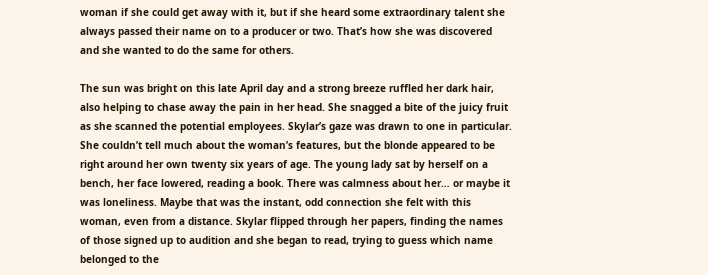woman if she could get away with it, but if she heard some extraordinary talent she always passed their name on to a producer or two. That’s how she was discovered and she wanted to do the same for others.

The sun was bright on this late April day and a strong breeze ruffled her dark hair, also helping to chase away the pain in her head. She snagged a bite of the juicy fruit as she scanned the potential employees. Skylar’s gaze was drawn to one in particular. She couldn’t tell much about the woman’s features, but the blonde appeared to be right around her own twenty six years of age. The young lady sat by herself on a bench, her face lowered, reading a book. There was calmness about her… or maybe it was loneliness. Maybe that was the instant, odd connection she felt with this woman, even from a distance. Skylar flipped through her papers, finding the names of those signed up to audition and she began to read, trying to guess which name belonged to the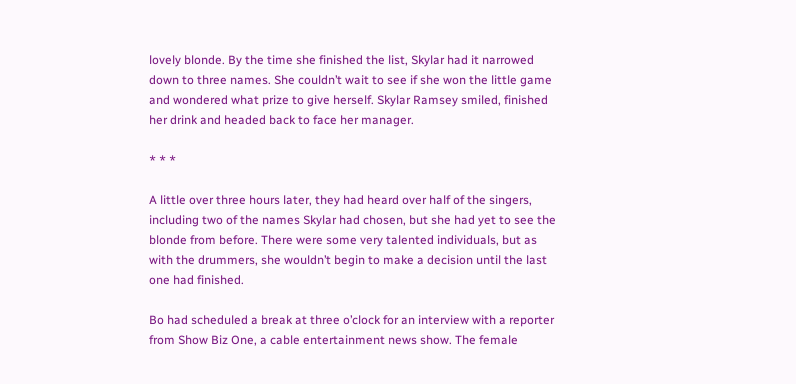lovely blonde. By the time she finished the list, Skylar had it narrowed down to three names. She couldn’t wait to see if she won the little game and wondered what prize to give herself. Skylar Ramsey smiled, finished her drink and headed back to face her manager.

* * *

A little over three hours later, they had heard over half of the singers, including two of the names Skylar had chosen, but she had yet to see the blonde from before. There were some very talented individuals, but as with the drummers, she wouldn’t begin to make a decision until the last one had finished.

Bo had scheduled a break at three o’clock for an interview with a reporter from Show Biz One, a cable entertainment news show. The female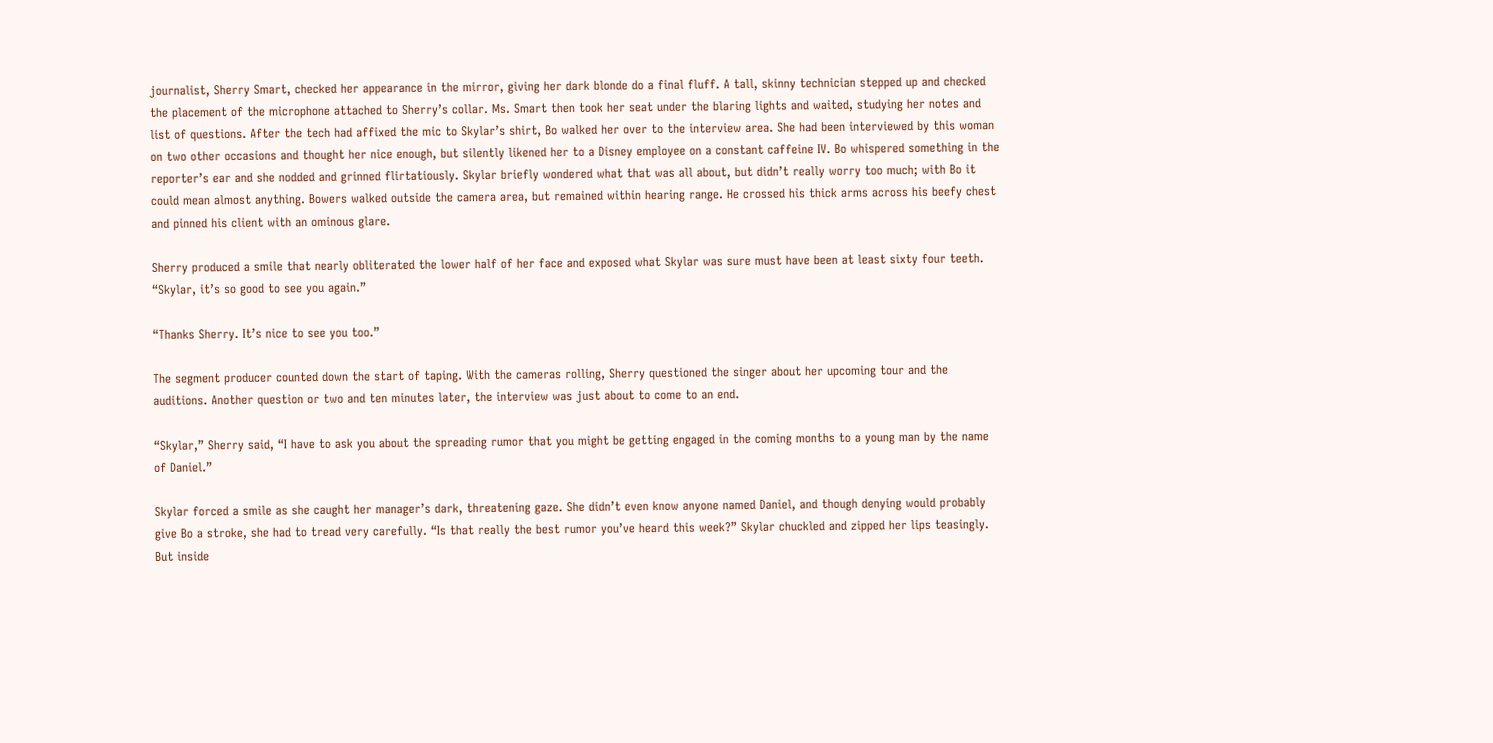journalist, Sherry Smart, checked her appearance in the mirror, giving her dark blonde do a final fluff. A tall, skinny technician stepped up and checked the placement of the microphone attached to Sherry’s collar. Ms. Smart then took her seat under the blaring lights and waited, studying her notes and list of questions. After the tech had affixed the mic to Skylar’s shirt, Bo walked her over to the interview area. She had been interviewed by this woman on two other occasions and thought her nice enough, but silently likened her to a Disney employee on a constant caffeine IV. Bo whispered something in the reporter’s ear and she nodded and grinned flirtatiously. Skylar briefly wondered what that was all about, but didn’t really worry too much; with Bo it could mean almost anything. Bowers walked outside the camera area, but remained within hearing range. He crossed his thick arms across his beefy chest and pinned his client with an ominous glare.

Sherry produced a smile that nearly obliterated the lower half of her face and exposed what Skylar was sure must have been at least sixty four teeth. “Skylar, it’s so good to see you again.”

“Thanks Sherry. It’s nice to see you too.”

The segment producer counted down the start of taping. With the cameras rolling, Sherry questioned the singer about her upcoming tour and the auditions. Another question or two and ten minutes later, the interview was just about to come to an end.

“Skylar,” Sherry said, “I have to ask you about the spreading rumor that you might be getting engaged in the coming months to a young man by the name of Daniel.”

Skylar forced a smile as she caught her manager’s dark, threatening gaze. She didn’t even know anyone named Daniel, and though denying would probably give Bo a stroke, she had to tread very carefully. “Is that really the best rumor you’ve heard this week?” Skylar chuckled and zipped her lips teasingly. But inside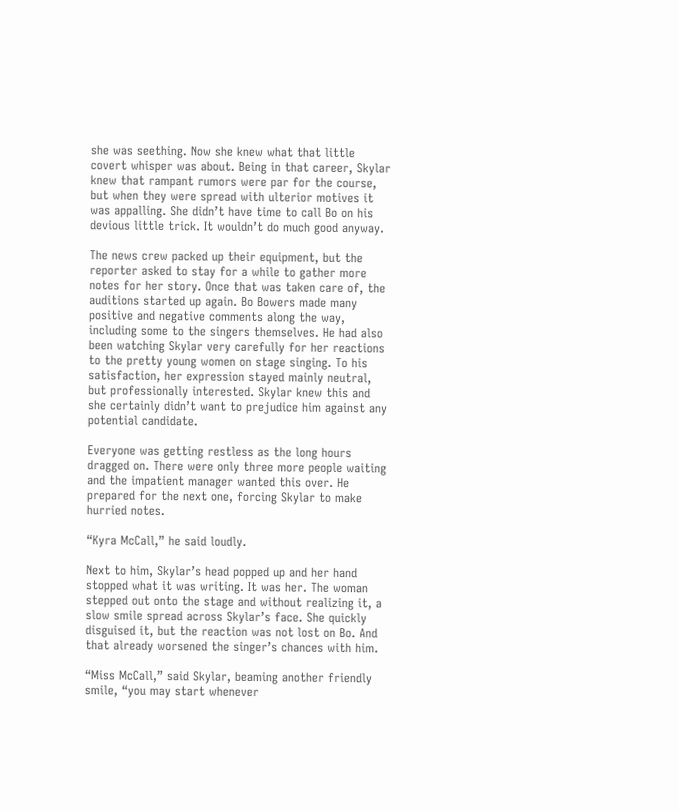she was seething. Now she knew what that little covert whisper was about. Being in that career, Skylar knew that rampant rumors were par for the course, but when they were spread with ulterior motives it was appalling. She didn’t have time to call Bo on his devious little trick. It wouldn’t do much good anyway.

The news crew packed up their equipment, but the reporter asked to stay for a while to gather more notes for her story. Once that was taken care of, the auditions started up again. Bo Bowers made many positive and negative comments along the way, including some to the singers themselves. He had also been watching Skylar very carefully for her reactions to the pretty young women on stage singing. To his satisfaction, her expression stayed mainly neutral, but professionally interested. Skylar knew this and she certainly didn’t want to prejudice him against any potential candidate.

Everyone was getting restless as the long hours dragged on. There were only three more people waiting and the impatient manager wanted this over. He prepared for the next one, forcing Skylar to make hurried notes.

“Kyra McCall,” he said loudly.

Next to him, Skylar’s head popped up and her hand stopped what it was writing. It was her. The woman stepped out onto the stage and without realizing it, a slow smile spread across Skylar’s face. She quickly disguised it, but the reaction was not lost on Bo. And that already worsened the singer’s chances with him.

“Miss McCall,” said Skylar, beaming another friendly smile, “you may start whenever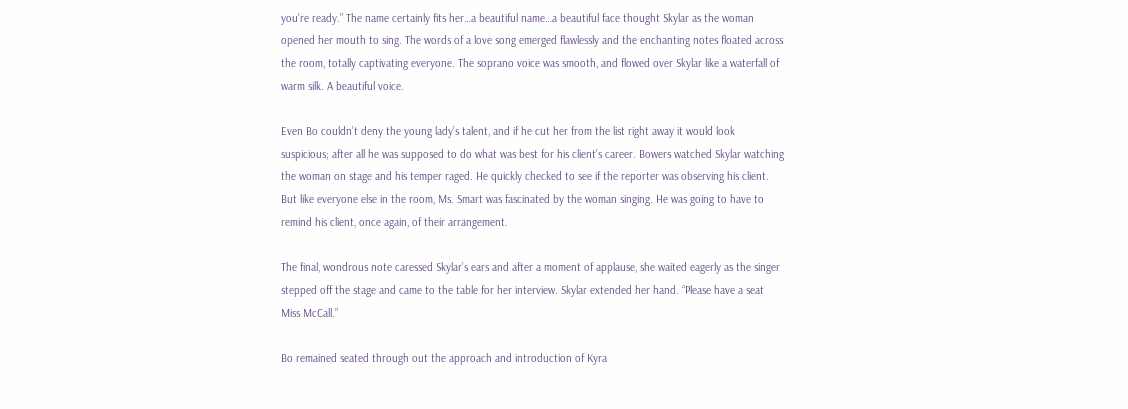you’re ready.” The name certainly fits her…a beautiful name…a beautiful face thought Skylar as the woman opened her mouth to sing. The words of a love song emerged flawlessly and the enchanting notes floated across the room, totally captivating everyone. The soprano voice was smooth, and flowed over Skylar like a waterfall of warm silk. A beautiful voice.

Even Bo couldn’t deny the young lady’s talent, and if he cut her from the list right away it would look suspicious; after all he was supposed to do what was best for his client’s career. Bowers watched Skylar watching the woman on stage and his temper raged. He quickly checked to see if the reporter was observing his client. But like everyone else in the room, Ms. Smart was fascinated by the woman singing. He was going to have to remind his client, once again, of their arrangement.

The final, wondrous note caressed Skylar’s ears and after a moment of applause, she waited eagerly as the singer stepped off the stage and came to the table for her interview. Skylar extended her hand. “Please have a seat Miss McCall.”

Bo remained seated through out the approach and introduction of Kyra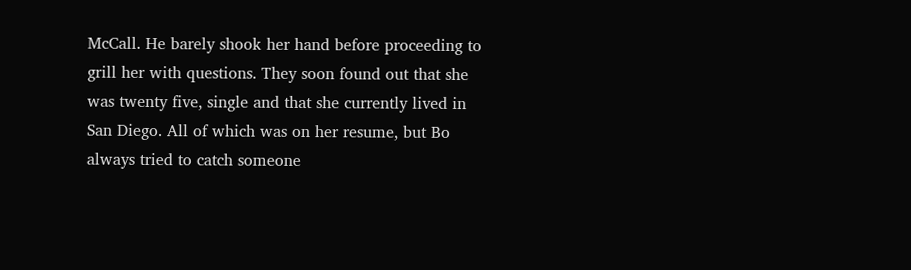McCall. He barely shook her hand before proceeding to grill her with questions. They soon found out that she was twenty five, single and that she currently lived in San Diego. All of which was on her resume, but Bo always tried to catch someone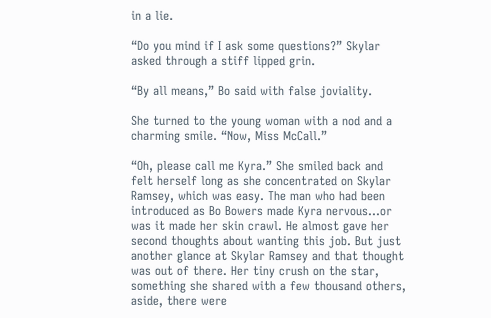in a lie.

“Do you mind if I ask some questions?” Skylar asked through a stiff lipped grin.

“By all means,” Bo said with false joviality.

She turned to the young woman with a nod and a charming smile. “Now, Miss McCall.”

“Oh, please call me Kyra.” She smiled back and felt herself long as she concentrated on Skylar Ramsey, which was easy. The man who had been introduced as Bo Bowers made Kyra nervous…or was it made her skin crawl. He almost gave her second thoughts about wanting this job. But just another glance at Skylar Ramsey and that thought was out of there. Her tiny crush on the star, something she shared with a few thousand others, aside, there were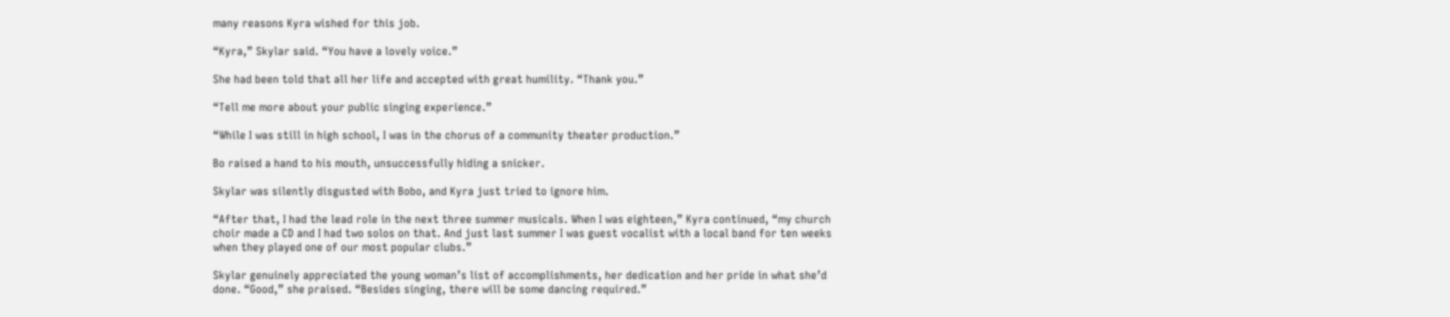many reasons Kyra wished for this job.

“Kyra,” Skylar said. “You have a lovely voice.”

She had been told that all her life and accepted with great humility. “Thank you.”

“Tell me more about your public singing experience.”

“While I was still in high school, I was in the chorus of a community theater production.”

Bo raised a hand to his mouth, unsuccessfully hiding a snicker.

Skylar was silently disgusted with Bobo, and Kyra just tried to ignore him.

“After that, I had the lead role in the next three summer musicals. When I was eighteen,” Kyra continued, “my church choir made a CD and I had two solos on that. And just last summer I was guest vocalist with a local band for ten weeks when they played one of our most popular clubs.”

Skylar genuinely appreciated the young woman’s list of accomplishments, her dedication and her pride in what she’d done. “Good,” she praised. “Besides singing, there will be some dancing required.”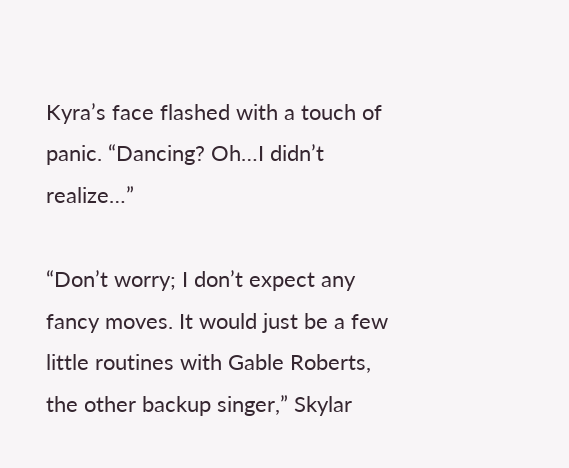Kyra’s face flashed with a touch of panic. “Dancing? Oh…I didn’t realize…”

“Don’t worry; I don’t expect any fancy moves. It would just be a few little routines with Gable Roberts, the other backup singer,” Skylar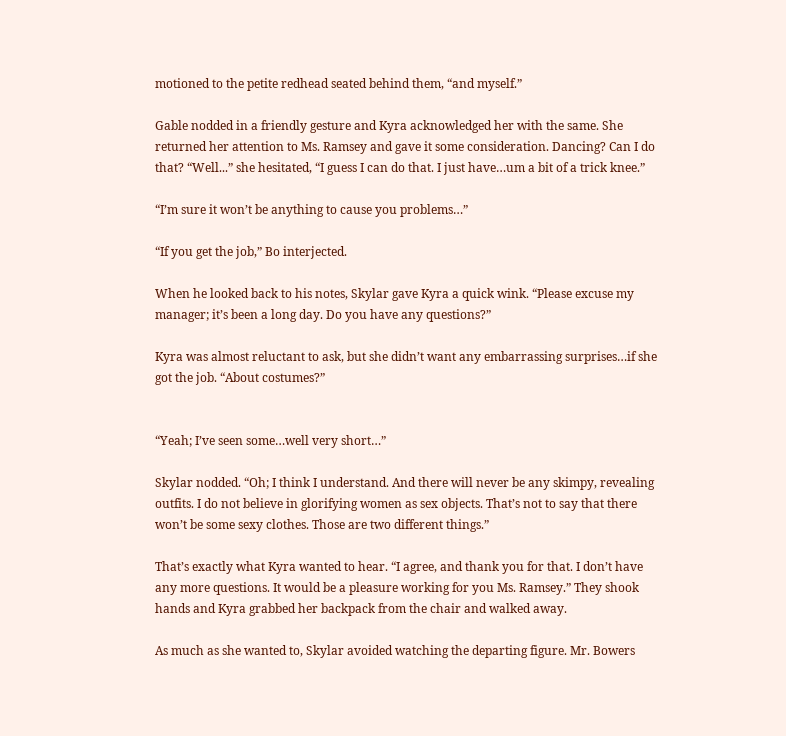motioned to the petite redhead seated behind them, “and myself.”

Gable nodded in a friendly gesture and Kyra acknowledged her with the same. She returned her attention to Ms. Ramsey and gave it some consideration. Dancing? Can I do that? “Well...” she hesitated, “I guess I can do that. I just have…um a bit of a trick knee.”

“I’m sure it won’t be anything to cause you problems…”

“If you get the job,” Bo interjected.

When he looked back to his notes, Skylar gave Kyra a quick wink. “Please excuse my manager; it’s been a long day. Do you have any questions?”

Kyra was almost reluctant to ask, but she didn’t want any embarrassing surprises…if she got the job. “About costumes?”


“Yeah; I’ve seen some…well very short…”

Skylar nodded. “Oh; I think I understand. And there will never be any skimpy, revealing outfits. I do not believe in glorifying women as sex objects. That’s not to say that there won’t be some sexy clothes. Those are two different things.”

That’s exactly what Kyra wanted to hear. “I agree, and thank you for that. I don’t have any more questions. It would be a pleasure working for you Ms. Ramsey.” They shook hands and Kyra grabbed her backpack from the chair and walked away.

As much as she wanted to, Skylar avoided watching the departing figure. Mr. Bowers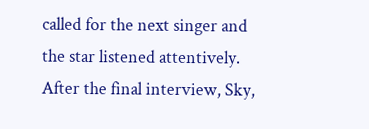called for the next singer and the star listened attentively. After the final interview, Sky,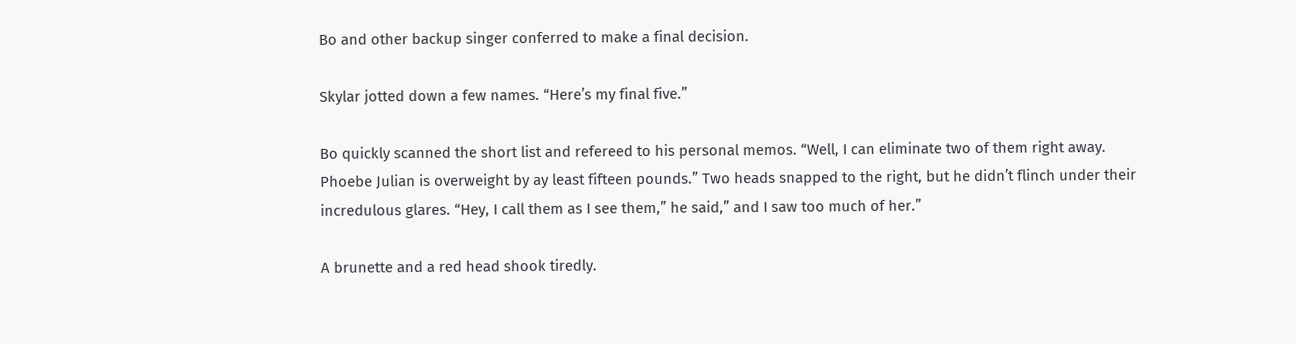Bo and other backup singer conferred to make a final decision.

Skylar jotted down a few names. “Here’s my final five.”

Bo quickly scanned the short list and refereed to his personal memos. “Well, I can eliminate two of them right away. Phoebe Julian is overweight by ay least fifteen pounds.” Two heads snapped to the right, but he didn’t flinch under their incredulous glares. “Hey, I call them as I see them,” he said,” and I saw too much of her.”

A brunette and a red head shook tiredly.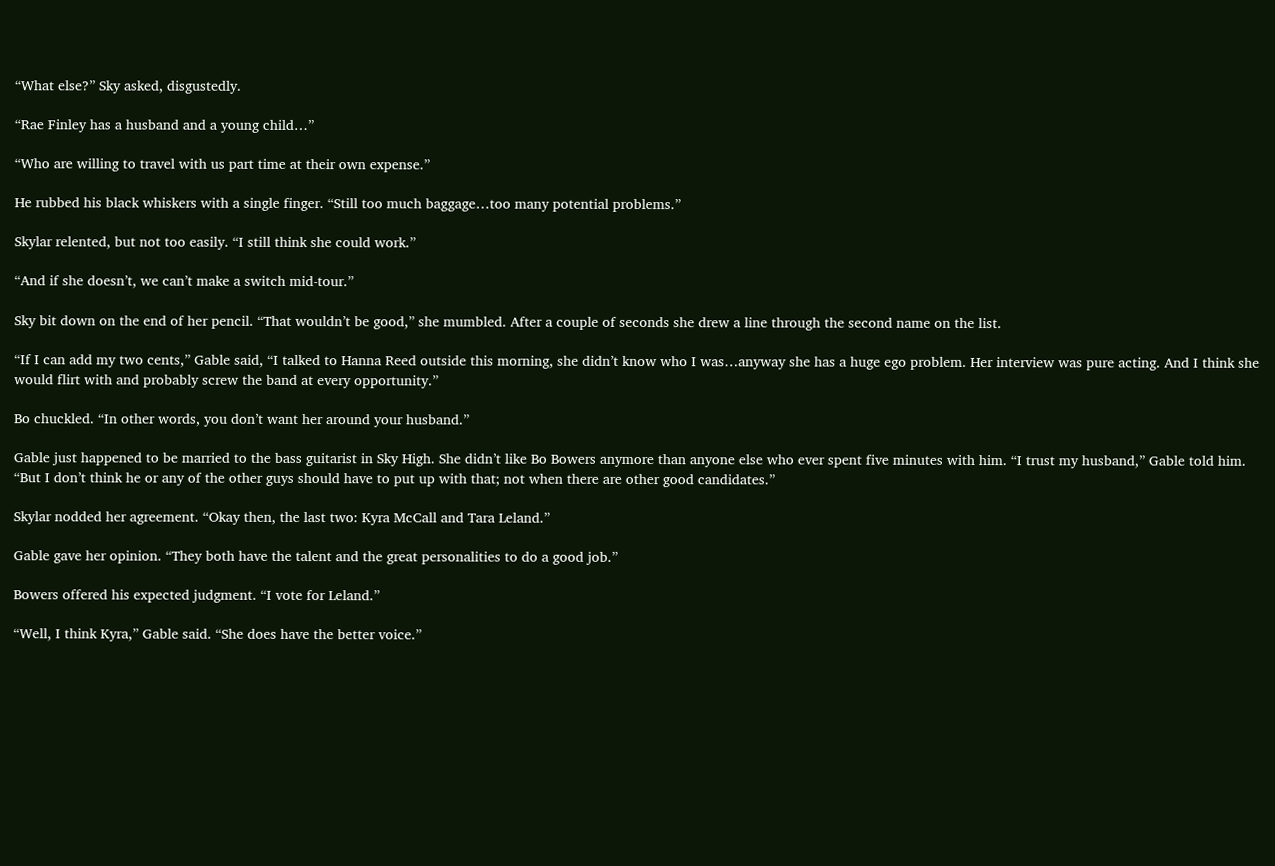“What else?” Sky asked, disgustedly.

“Rae Finley has a husband and a young child…”

“Who are willing to travel with us part time at their own expense.”

He rubbed his black whiskers with a single finger. “Still too much baggage…too many potential problems.”

Skylar relented, but not too easily. “I still think she could work.”

“And if she doesn’t, we can’t make a switch mid-tour.”

Sky bit down on the end of her pencil. “That wouldn’t be good,” she mumbled. After a couple of seconds she drew a line through the second name on the list.

“If I can add my two cents,” Gable said, “I talked to Hanna Reed outside this morning, she didn’t know who I was…anyway she has a huge ego problem. Her interview was pure acting. And I think she would flirt with and probably screw the band at every opportunity.”

Bo chuckled. “In other words, you don’t want her around your husband.”

Gable just happened to be married to the bass guitarist in Sky High. She didn’t like Bo Bowers anymore than anyone else who ever spent five minutes with him. “I trust my husband,” Gable told him. “But I don’t think he or any of the other guys should have to put up with that; not when there are other good candidates.”

Skylar nodded her agreement. “Okay then, the last two: Kyra McCall and Tara Leland.”

Gable gave her opinion. “They both have the talent and the great personalities to do a good job.”

Bowers offered his expected judgment. “I vote for Leland.”

“Well, I think Kyra,” Gable said. “She does have the better voice.”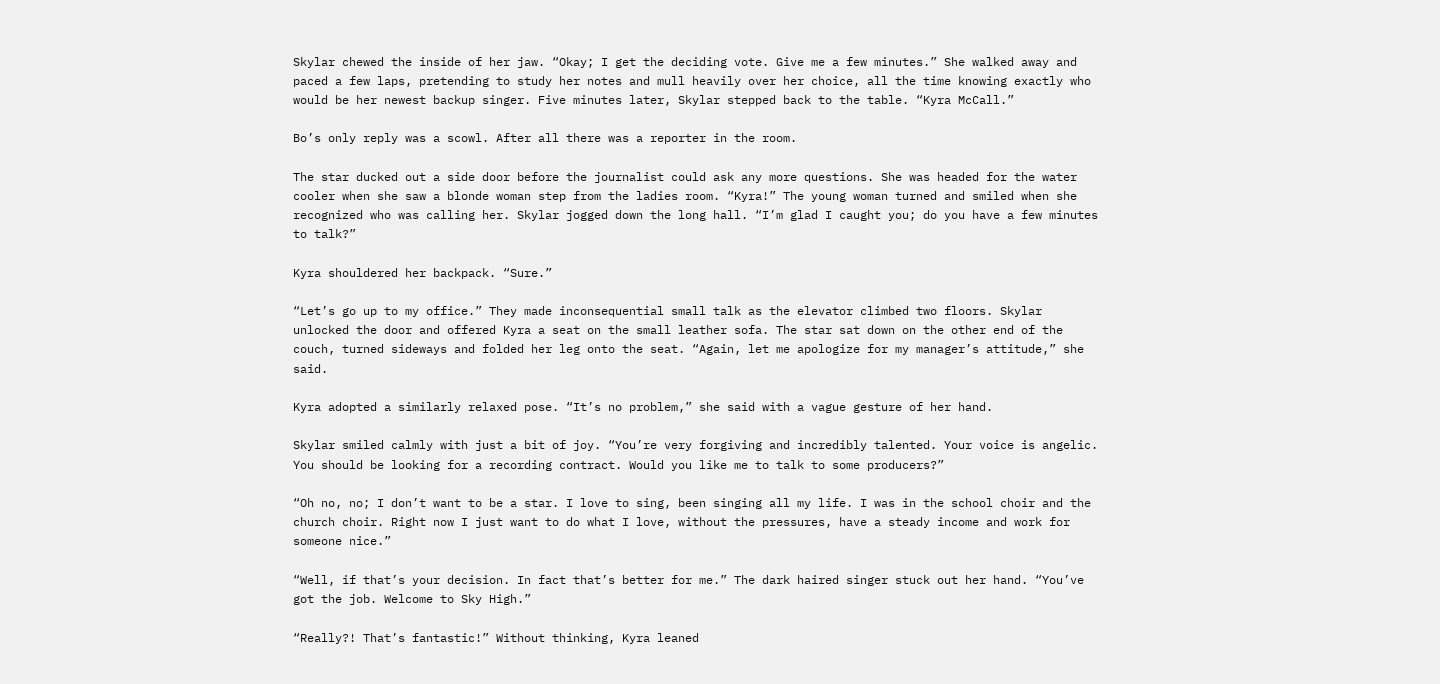Skylar chewed the inside of her jaw. “Okay; I get the deciding vote. Give me a few minutes.” She walked away and paced a few laps, pretending to study her notes and mull heavily over her choice, all the time knowing exactly who would be her newest backup singer. Five minutes later, Skylar stepped back to the table. “Kyra McCall.”

Bo’s only reply was a scowl. After all there was a reporter in the room.

The star ducked out a side door before the journalist could ask any more questions. She was headed for the water cooler when she saw a blonde woman step from the ladies room. “Kyra!” The young woman turned and smiled when she recognized who was calling her. Skylar jogged down the long hall. “I’m glad I caught you; do you have a few minutes to talk?”

Kyra shouldered her backpack. “Sure.”

“Let’s go up to my office.” They made inconsequential small talk as the elevator climbed two floors. Skylar unlocked the door and offered Kyra a seat on the small leather sofa. The star sat down on the other end of the couch, turned sideways and folded her leg onto the seat. “Again, let me apologize for my manager’s attitude,” she said.

Kyra adopted a similarly relaxed pose. “It’s no problem,” she said with a vague gesture of her hand.

Skylar smiled calmly with just a bit of joy. “You’re very forgiving and incredibly talented. Your voice is angelic. You should be looking for a recording contract. Would you like me to talk to some producers?”

“Oh no, no; I don’t want to be a star. I love to sing, been singing all my life. I was in the school choir and the church choir. Right now I just want to do what I love, without the pressures, have a steady income and work for someone nice.”

“Well, if that’s your decision. In fact that’s better for me.” The dark haired singer stuck out her hand. “You’ve got the job. Welcome to Sky High.”

“Really?! That’s fantastic!” Without thinking, Kyra leaned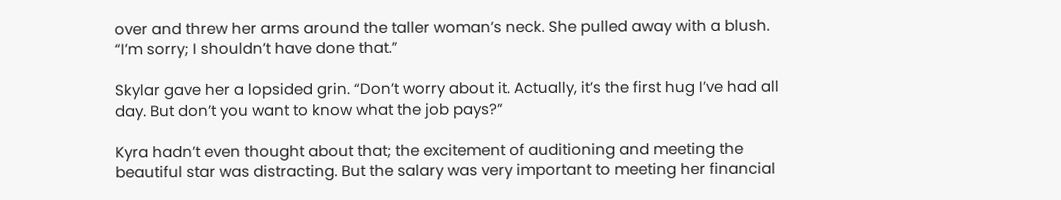over and threw her arms around the taller woman’s neck. She pulled away with a blush. “I’m sorry; I shouldn’t have done that.”

Skylar gave her a lopsided grin. “Don’t worry about it. Actually, it’s the first hug I’ve had all day. But don’t you want to know what the job pays?”

Kyra hadn’t even thought about that; the excitement of auditioning and meeting the beautiful star was distracting. But the salary was very important to meeting her financial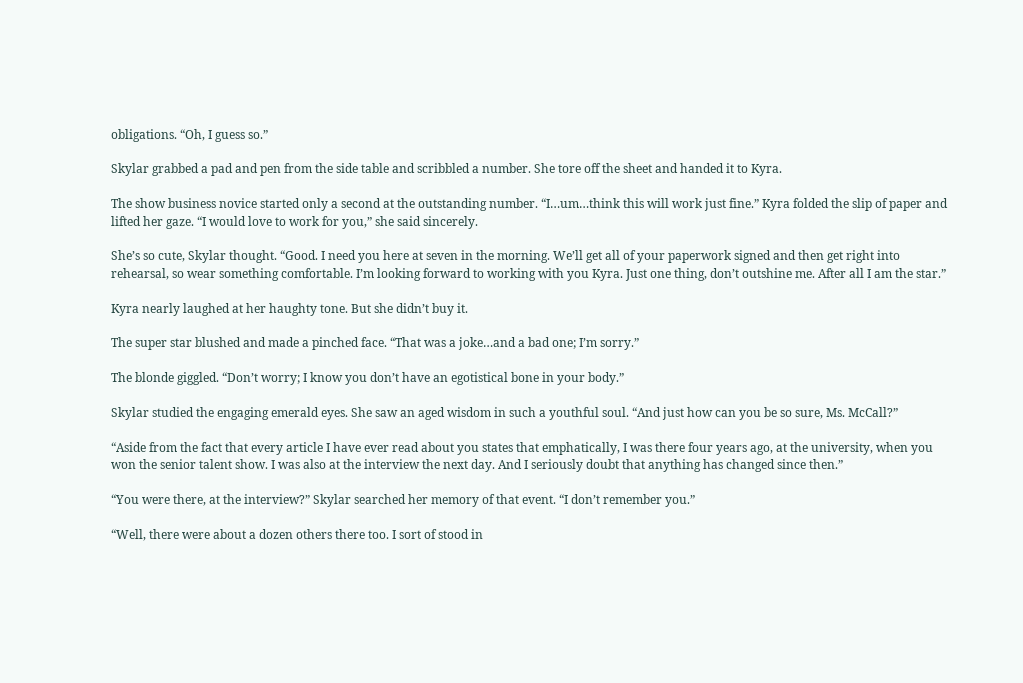obligations. “Oh, I guess so.”

Skylar grabbed a pad and pen from the side table and scribbled a number. She tore off the sheet and handed it to Kyra.

The show business novice started only a second at the outstanding number. “I…um…think this will work just fine.” Kyra folded the slip of paper and lifted her gaze. “I would love to work for you,” she said sincerely.

She’s so cute, Skylar thought. “Good. I need you here at seven in the morning. We’ll get all of your paperwork signed and then get right into rehearsal, so wear something comfortable. I’m looking forward to working with you Kyra. Just one thing, don’t outshine me. After all I am the star.”

Kyra nearly laughed at her haughty tone. But she didn’t buy it.

The super star blushed and made a pinched face. “That was a joke…and a bad one; I’m sorry.”

The blonde giggled. “Don’t worry; I know you don’t have an egotistical bone in your body.”

Skylar studied the engaging emerald eyes. She saw an aged wisdom in such a youthful soul. “And just how can you be so sure, Ms. McCall?”

“Aside from the fact that every article I have ever read about you states that emphatically, I was there four years ago, at the university, when you won the senior talent show. I was also at the interview the next day. And I seriously doubt that anything has changed since then.”

“You were there, at the interview?” Skylar searched her memory of that event. “I don’t remember you.”

“Well, there were about a dozen others there too. I sort of stood in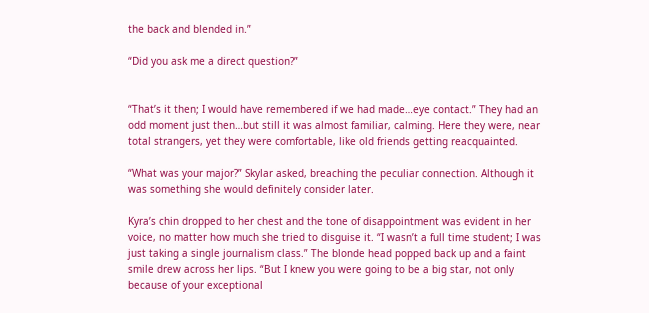the back and blended in.”

“Did you ask me a direct question?”


“That’s it then; I would have remembered if we had made…eye contact.” They had an odd moment just then…but still it was almost familiar, calming. Here they were, near total strangers, yet they were comfortable, like old friends getting reacquainted.

“What was your major?” Skylar asked, breaching the peculiar connection. Although it was something she would definitely consider later.

Kyra’s chin dropped to her chest and the tone of disappointment was evident in her voice, no matter how much she tried to disguise it. “I wasn’t a full time student; I was just taking a single journalism class.” The blonde head popped back up and a faint smile drew across her lips. “But I knew you were going to be a big star, not only because of your exceptional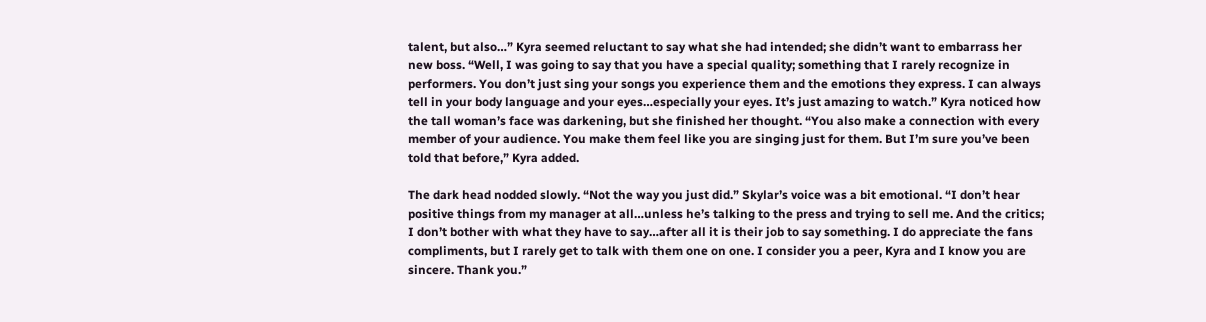talent, but also…” Kyra seemed reluctant to say what she had intended; she didn’t want to embarrass her new boss. “Well, I was going to say that you have a special quality; something that I rarely recognize in performers. You don’t just sing your songs you experience them and the emotions they express. I can always tell in your body language and your eyes…especially your eyes. It’s just amazing to watch.” Kyra noticed how the tall woman’s face was darkening, but she finished her thought. “You also make a connection with every member of your audience. You make them feel like you are singing just for them. But I’m sure you’ve been told that before,” Kyra added.

The dark head nodded slowly. “Not the way you just did.” Skylar’s voice was a bit emotional. “I don’t hear positive things from my manager at all…unless he’s talking to the press and trying to sell me. And the critics; I don’t bother with what they have to say…after all it is their job to say something. I do appreciate the fans compliments, but I rarely get to talk with them one on one. I consider you a peer, Kyra and I know you are sincere. Thank you.”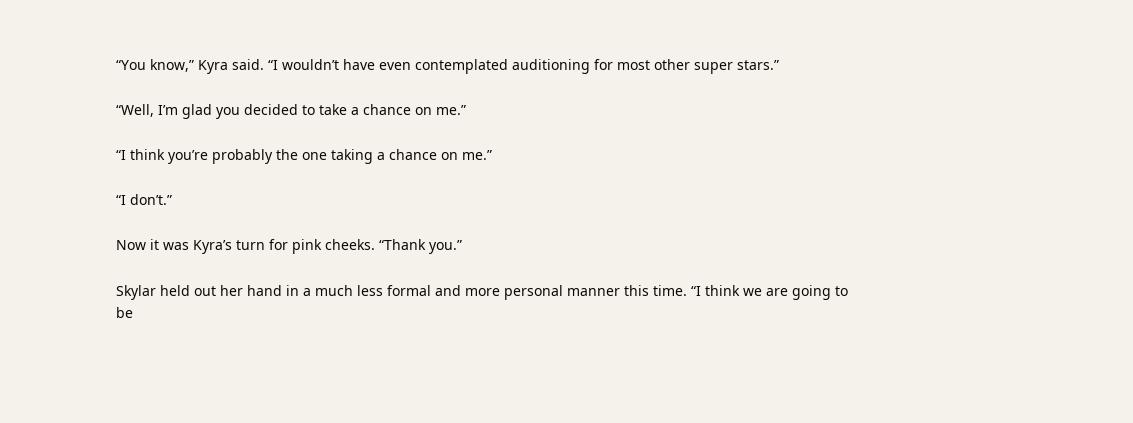“You know,” Kyra said. “I wouldn’t have even contemplated auditioning for most other super stars.”

“Well, I’m glad you decided to take a chance on me.”

“I think you’re probably the one taking a chance on me.”

“I don’t.”

Now it was Kyra’s turn for pink cheeks. “Thank you.”

Skylar held out her hand in a much less formal and more personal manner this time. “I think we are going to be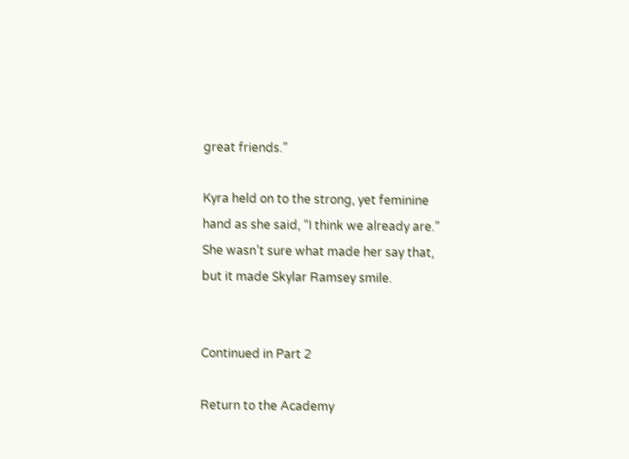great friends.”

Kyra held on to the strong, yet feminine hand as she said, “I think we already are.” She wasn’t sure what made her say that, but it made Skylar Ramsey smile.


Continued in Part 2

Return to the Academy